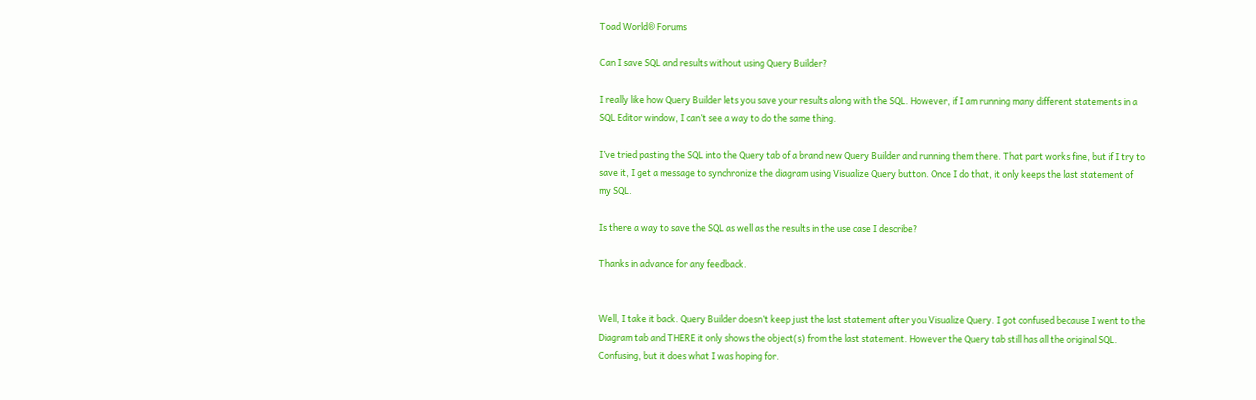Toad World® Forums

Can I save SQL and results without using Query Builder?

I really like how Query Builder lets you save your results along with the SQL. However, if I am running many different statements in a SQL Editor window, I can’t see a way to do the same thing.

I’ve tried pasting the SQL into the Query tab of a brand new Query Builder and running them there. That part works fine, but if I try to save it, I get a message to synchronize the diagram using Visualize Query button. Once I do that, it only keeps the last statement of my SQL.

Is there a way to save the SQL as well as the results in the use case I describe?

Thanks in advance for any feedback.


Well, I take it back. Query Builder doesn’t keep just the last statement after you Visualize Query. I got confused because I went to the Diagram tab and THERE it only shows the object(s) from the last statement. However the Query tab still has all the original SQL. Confusing, but it does what I was hoping for.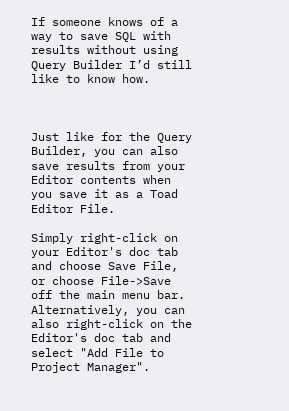If someone knows of a way to save SQL with results without using Query Builder I’d still like to know how.



Just like for the Query Builder, you can also save results from your Editor contents when you save it as a Toad Editor File.

Simply right-click on your Editor's doc tab and choose Save File, or choose File->Save off the main menu bar.
Alternatively, you can also right-click on the Editor's doc tab and select "Add File to Project Manager".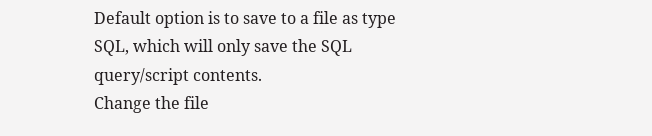Default option is to save to a file as type SQL, which will only save the SQL query/script contents.
Change the file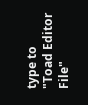type to "Toad Editor File"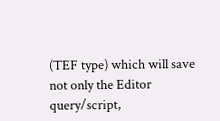(TEF type) which will save not only the Editor query/script,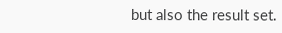but also the result set.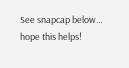See snapcap below... hope this helps!